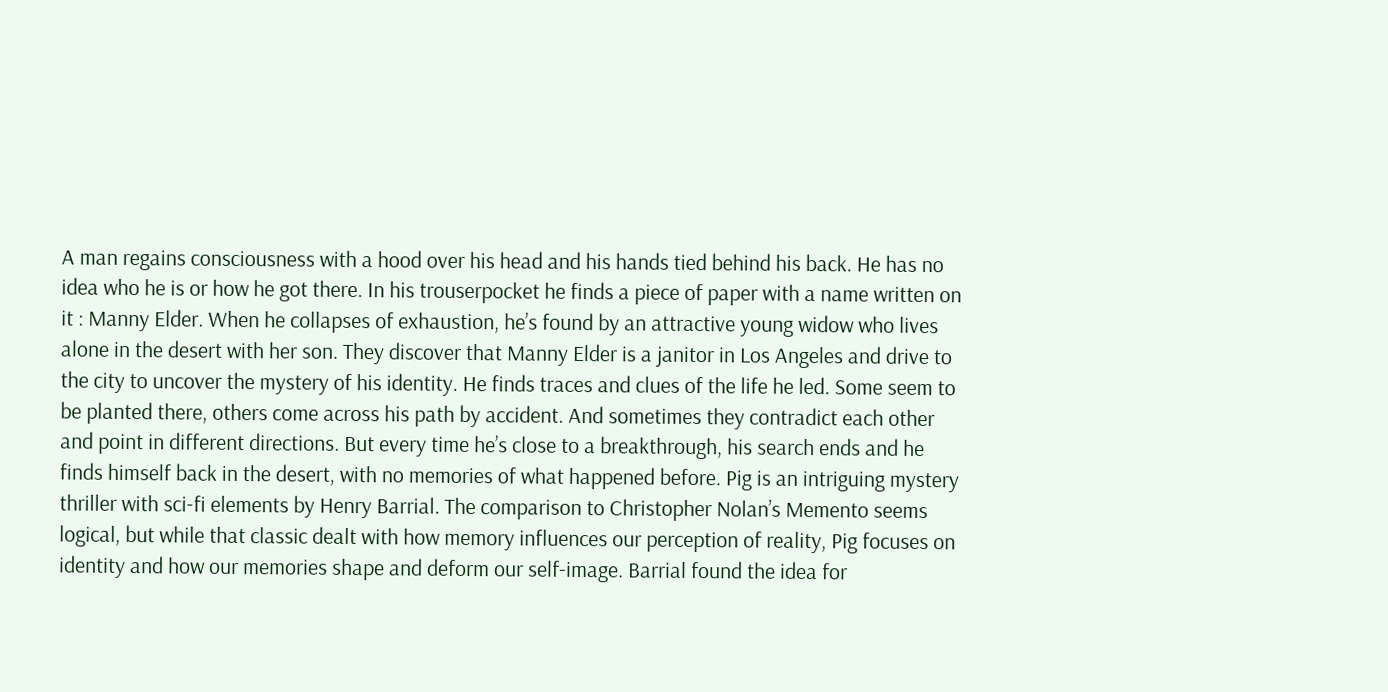A man regains consciousness with a hood over his head and his hands tied behind his back. He has no idea who he is or how he got there. In his trouserpocket he finds a piece of paper with a name written on it : Manny Elder. When he collapses of exhaustion, he’s found by an attractive young widow who lives alone in the desert with her son. They discover that Manny Elder is a janitor in Los Angeles and drive to the city to uncover the mystery of his identity. He finds traces and clues of the life he led. Some seem to be planted there, others come across his path by accident. And sometimes they contradict each other and point in different directions. But every time he’s close to a breakthrough, his search ends and he finds himself back in the desert, with no memories of what happened before. Pig is an intriguing mystery thriller with sci-fi elements by Henry Barrial. The comparison to Christopher Nolan’s Memento seems logical, but while that classic dealt with how memory influences our perception of reality, Pig focuses on identity and how our memories shape and deform our self-image. Barrial found the idea for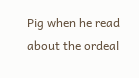Pig when he read about the ordeal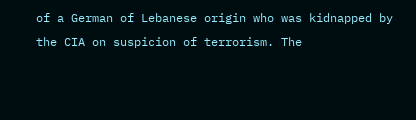of a German of Lebanese origin who was kidnapped by the CIA on suspicion of terrorism. The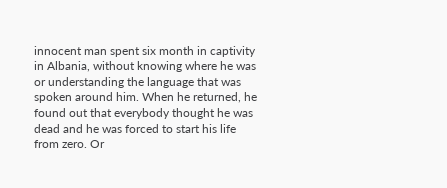innocent man spent six month in captivity in Albania, without knowing where he was or understanding the language that was spoken around him. When he returned, he found out that everybody thought he was dead and he was forced to start his life from zero. Or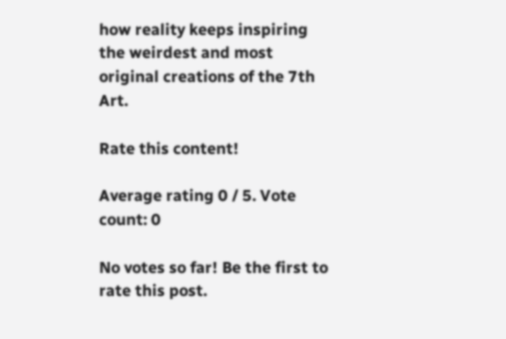how reality keeps inspiring the weirdest and most original creations of the 7th Art.

Rate this content!

Average rating 0 / 5. Vote count: 0

No votes so far! Be the first to rate this post.